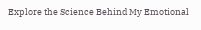Explore the Science Behind My Emotional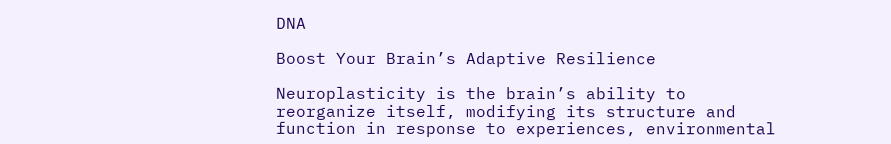DNA

Boost Your Brain’s Adaptive Resilience

Neuroplasticity is the brain’s ability to reorganize itself, modifying its structure and function in response to experiences, environmental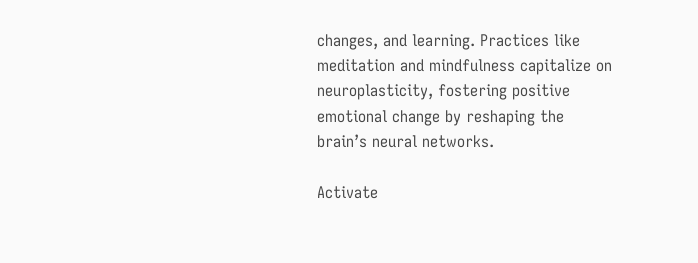changes, and learning. Practices like meditation and mindfulness capitalize on neuroplasticity, fostering positive emotional change by reshaping the brain’s neural networks.

Activate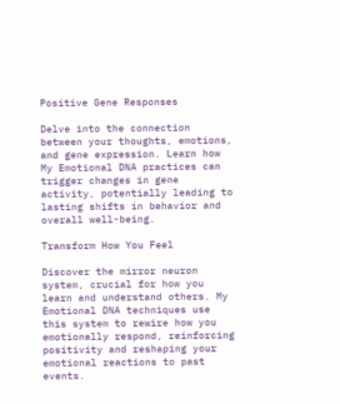Positive Gene Responses

Delve into the connection between your thoughts, emotions, and gene expression. Learn how My Emotional DNA practices can trigger changes in gene activity, potentially leading to lasting shifts in behavior and overall well-being.

Transform How You Feel

Discover the mirror neuron system, crucial for how you learn and understand others. My Emotional DNA techniques use this system to rewire how you emotionally respond, reinforcing positivity and reshaping your emotional reactions to past events.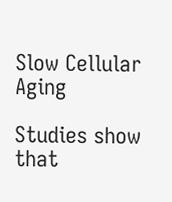Slow Cellular Aging

Studies show that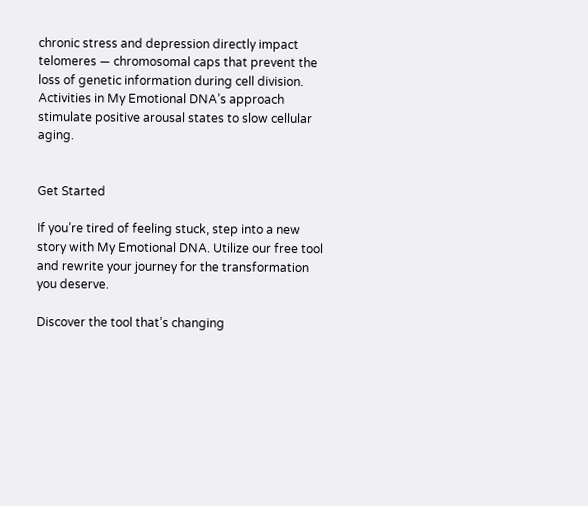chronic stress and depression directly impact telomeres — chromosomal caps that prevent the loss of genetic information during cell division. Activities in My Emotional DNA’s approach stimulate positive arousal states to slow cellular aging.


Get Started

If you’re tired of feeling stuck, step into a new story with My Emotional DNA. Utilize our free tool and rewrite your journey for the transformation you deserve.

Discover the tool that’s changing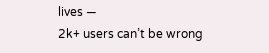lives —
2k+ users can’t be wrong